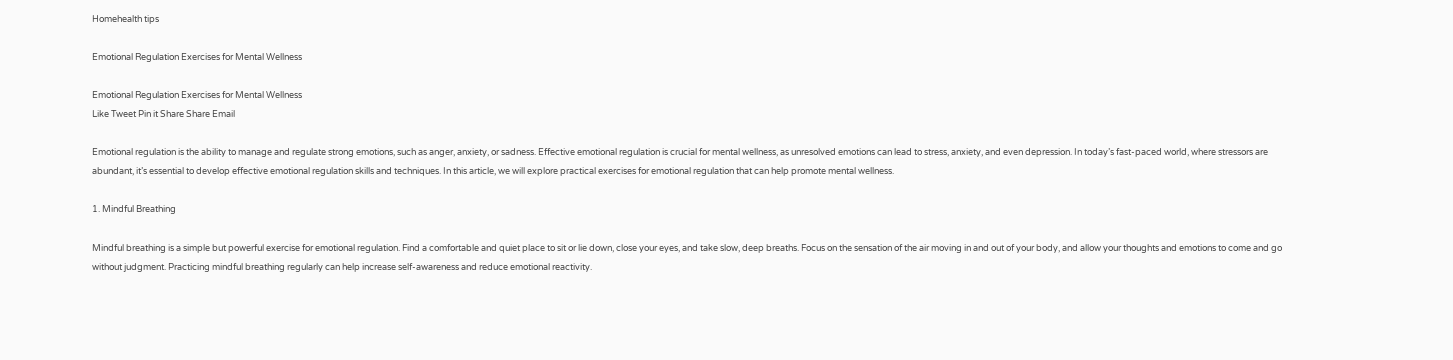Homehealth tips

Emotional Regulation Exercises for Mental Wellness

Emotional Regulation Exercises for Mental Wellness
Like Tweet Pin it Share Share Email

Emotional regulation is the ability to manage and regulate strong emotions, such as anger, anxiety, or sadness. Effective emotional regulation is crucial for mental wellness, as unresolved emotions can lead to stress, anxiety, and even depression. In today’s fast-paced world, where stressors are abundant, it’s essential to develop effective emotional regulation skills and techniques. In this article, we will explore practical exercises for emotional regulation that can help promote mental wellness.

1. Mindful Breathing

Mindful breathing is a simple but powerful exercise for emotional regulation. Find a comfortable and quiet place to sit or lie down, close your eyes, and take slow, deep breaths. Focus on the sensation of the air moving in and out of your body, and allow your thoughts and emotions to come and go without judgment. Practicing mindful breathing regularly can help increase self-awareness and reduce emotional reactivity.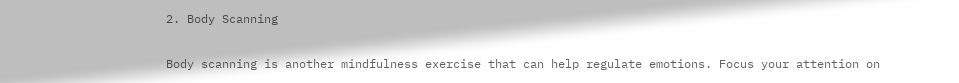2. Body Scanning

Body scanning is another mindfulness exercise that can help regulate emotions. Focus your attention on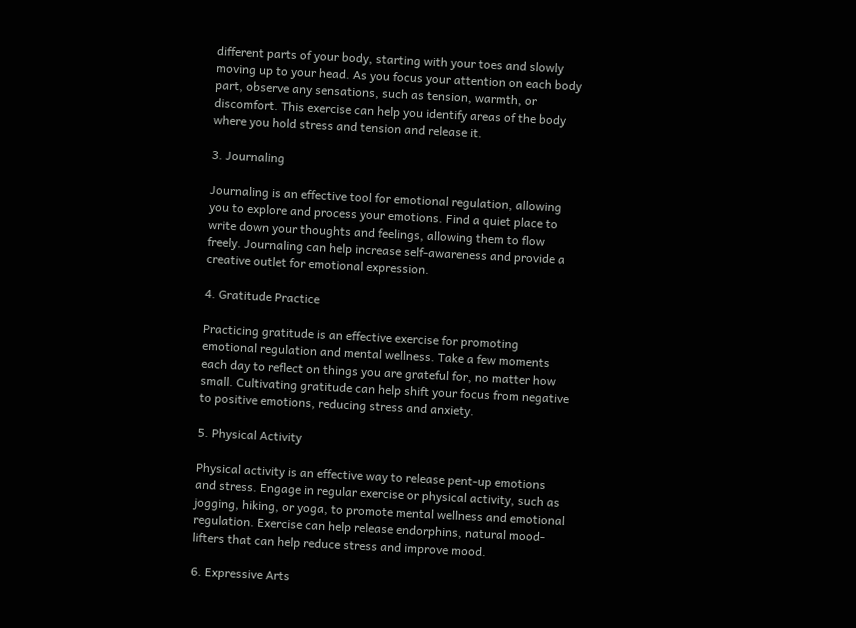different parts of your body, starting with your toes and slowly moving up to your head. As you focus your attention on each body part, observe any sensations, such as tension, warmth, or discomfort. This exercise can help you identify areas of the body where you hold stress and tension and release it.

3. Journaling

Journaling is an effective tool for emotional regulation, allowing you to explore and process your emotions. Find a quiet place to write down your thoughts and feelings, allowing them to flow freely. Journaling can help increase self-awareness and provide a creative outlet for emotional expression.

4. Gratitude Practice

Practicing gratitude is an effective exercise for promoting emotional regulation and mental wellness. Take a few moments each day to reflect on things you are grateful for, no matter how small. Cultivating gratitude can help shift your focus from negative to positive emotions, reducing stress and anxiety.

5. Physical Activity

Physical activity is an effective way to release pent-up emotions and stress. Engage in regular exercise or physical activity, such as jogging, hiking, or yoga, to promote mental wellness and emotional regulation. Exercise can help release endorphins, natural mood-lifters that can help reduce stress and improve mood.

6. Expressive Arts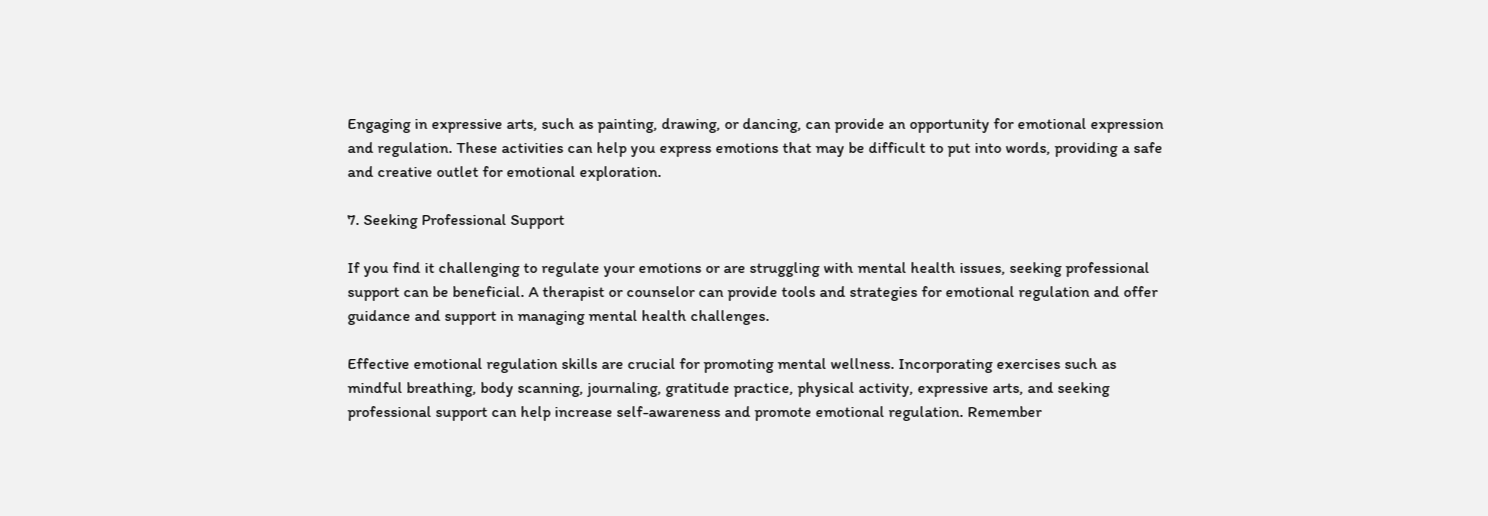Engaging in expressive arts, such as painting, drawing, or dancing, can provide an opportunity for emotional expression and regulation. These activities can help you express emotions that may be difficult to put into words, providing a safe and creative outlet for emotional exploration.

7. Seeking Professional Support

If you find it challenging to regulate your emotions or are struggling with mental health issues, seeking professional support can be beneficial. A therapist or counselor can provide tools and strategies for emotional regulation and offer guidance and support in managing mental health challenges.

Effective emotional regulation skills are crucial for promoting mental wellness. Incorporating exercises such as mindful breathing, body scanning, journaling, gratitude practice, physical activity, expressive arts, and seeking professional support can help increase self-awareness and promote emotional regulation. Remember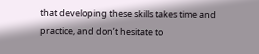that developing these skills takes time and practice, and don’t hesitate to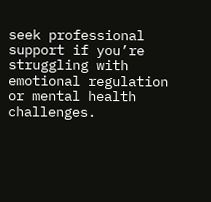seek professional support if you’re struggling with emotional regulation or mental health challenges.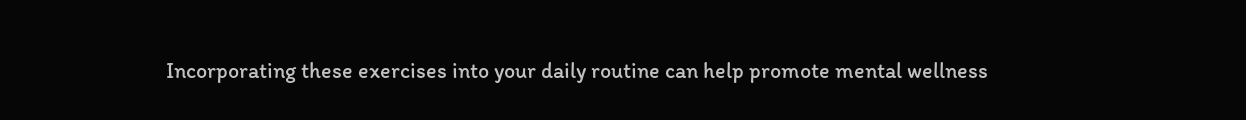Incorporating these exercises into your daily routine can help promote mental wellness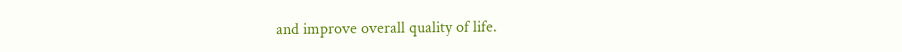and improve overall quality of life.